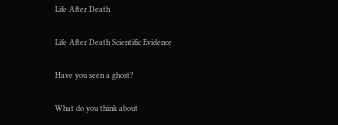Life After Death

Life After Death Scientific Evidence

Have you seen a ghost?

What do you think about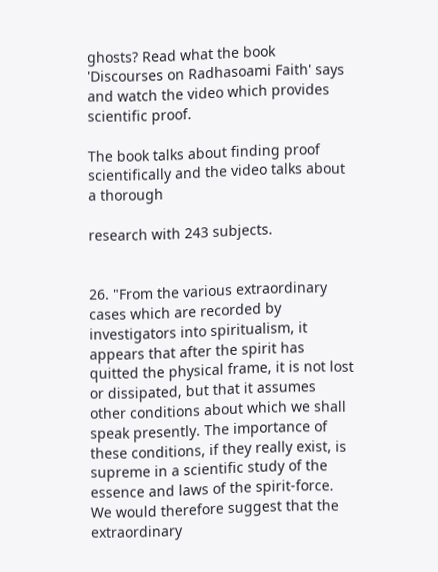ghosts? Read what the book 'Discourses on Radhasoami Faith' says and watch the video which provides scientific proof.

The book talks about finding proof scientifically and the video talks about a thorough

research with 243 subjects.


26. "From the various extraordinary cases which are recorded by investigators into spiritualism, it appears that after the spirit has quitted the physical frame, it is not lost or dissipated, but that it assumes other conditions about which we shall speak presently. The importance of these conditions, if they really exist, is supreme in a scientific study of the essence and laws of the spirit-force. We would therefore suggest that the extraordinary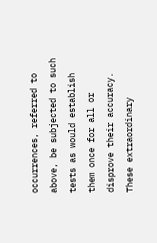occurrences, referred to above, be subjected to such tests as would establish them once for all or disprove their accuracy. These extraordinary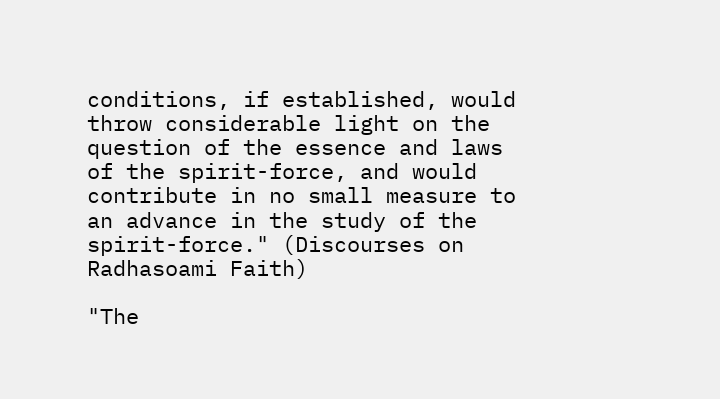conditions, if established, would throw considerable light on the question of the essence and laws of the spirit-force, and would contribute in no small measure to an advance in the study of the spirit-force." (Discourses on Radhasoami Faith)

"The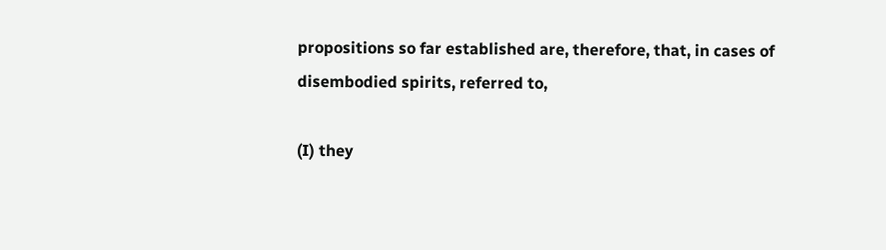propositions so far established are, therefore, that, in cases of disembodied spirits, referred to,

(I) they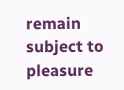remain subject to pleasure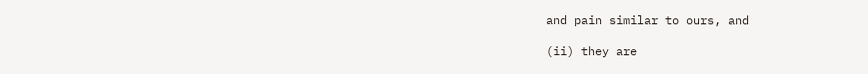and pain similar to ours, and

(ii) they are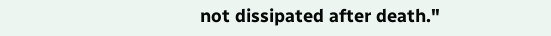not dissipated after death."